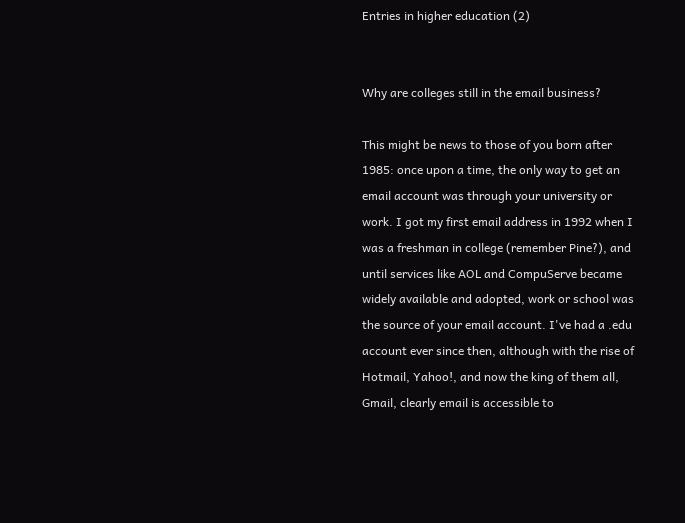Entries in higher education (2)


Why are colleges still in the email business?

This might be news to those of you born after 1985: once upon a time, the only way to get an email account was through your university or work. I got my first email address in 1992 when I was a freshman in college (remember Pine?), and until services like AOL and CompuServe became widely available and adopted, work or school was the source of your email account. I've had a .edu account ever since then, although with the rise of Hotmail, Yahoo!, and now the king of them all, Gmail, clearly email is accessible to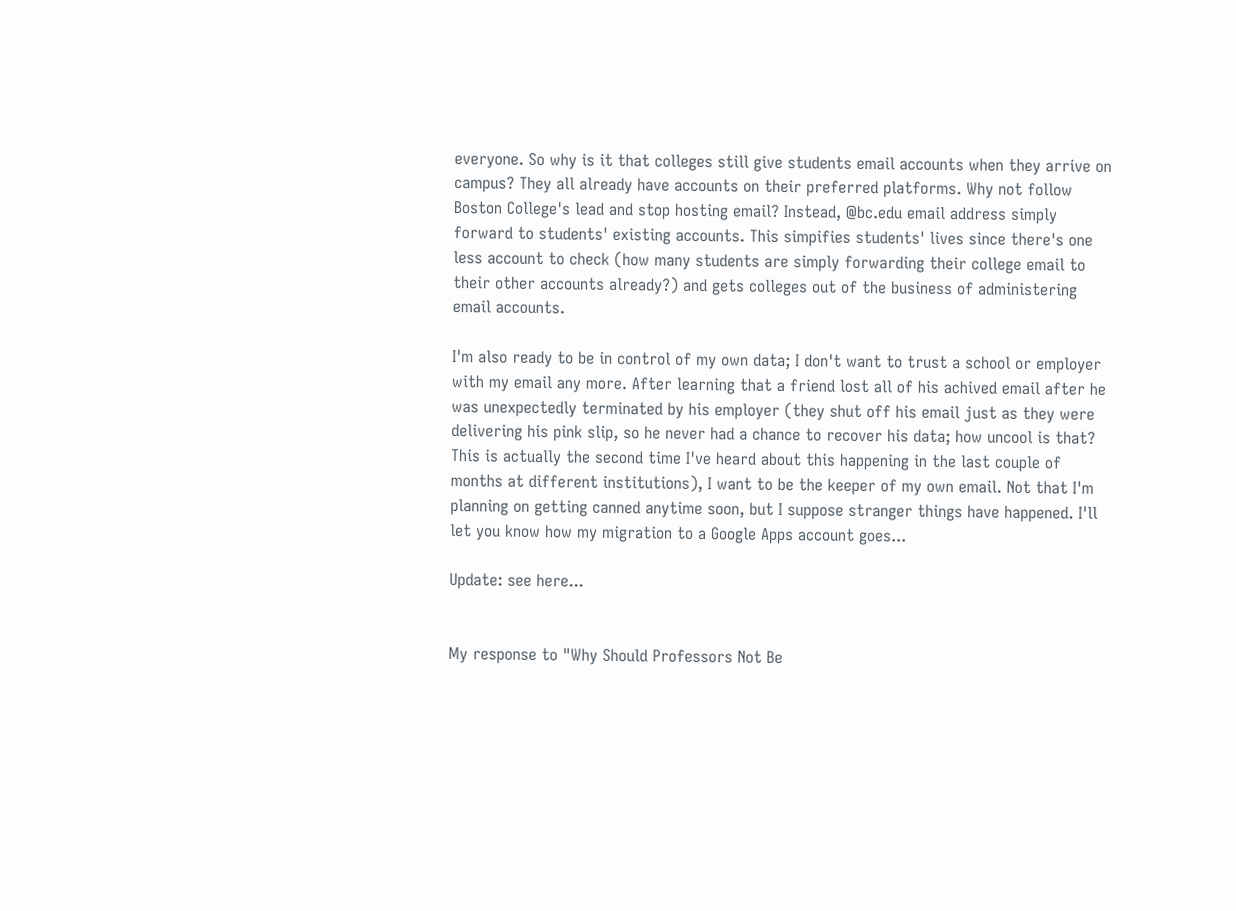everyone. So why is it that colleges still give students email accounts when they arrive on campus? They all already have accounts on their preferred platforms. Why not follow Boston College's lead and stop hosting email? Instead, @bc.edu email address simply forward to students' existing accounts. This simpifies students' lives since there's one less account to check (how many students are simply forwarding their college email to their other accounts already?) and gets colleges out of the business of administering email accounts.

I'm also ready to be in control of my own data; I don't want to trust a school or employer with my email any more. After learning that a friend lost all of his achived email after he was unexpectedly terminated by his employer (they shut off his email just as they were delivering his pink slip, so he never had a chance to recover his data; how uncool is that? This is actually the second time I've heard about this happening in the last couple of months at different institutions), I want to be the keeper of my own email. Not that I'm planning on getting canned anytime soon, but I suppose stranger things have happened. I'll let you know how my migration to a Google Apps account goes...

Update: see here...


My response to "Why Should Professors Not Be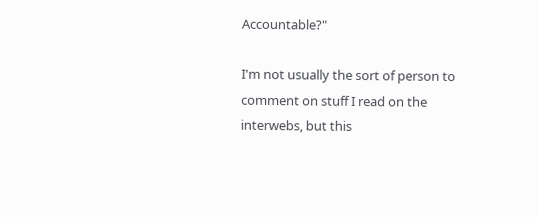Accountable?"

I'm not usually the sort of person to comment on stuff I read on the interwebs, but this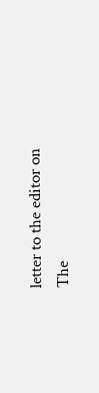letter to the editor on The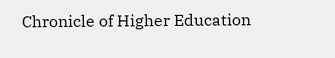Chronicle of Higher Education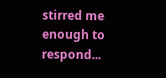stirred me enough to respond...